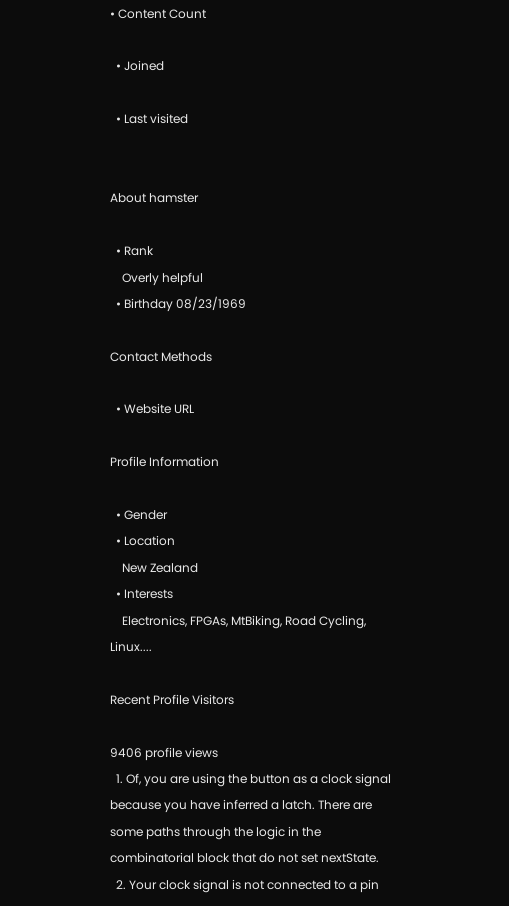• Content Count

  • Joined

  • Last visited


About hamster

  • Rank
    Overly helpful
  • Birthday 08/23/1969

Contact Methods

  • Website URL

Profile Information

  • Gender
  • Location
    New Zealand
  • Interests
    Electronics, FPGAs, MtBiking, Road Cycling, Linux....

Recent Profile Visitors

9406 profile views
  1. Of, you are using the button as a clock signal because you have inferred a latch. There are some paths through the logic in the combinatorial block that do not set nextState.
  2. Your clock signal is not connected to a pin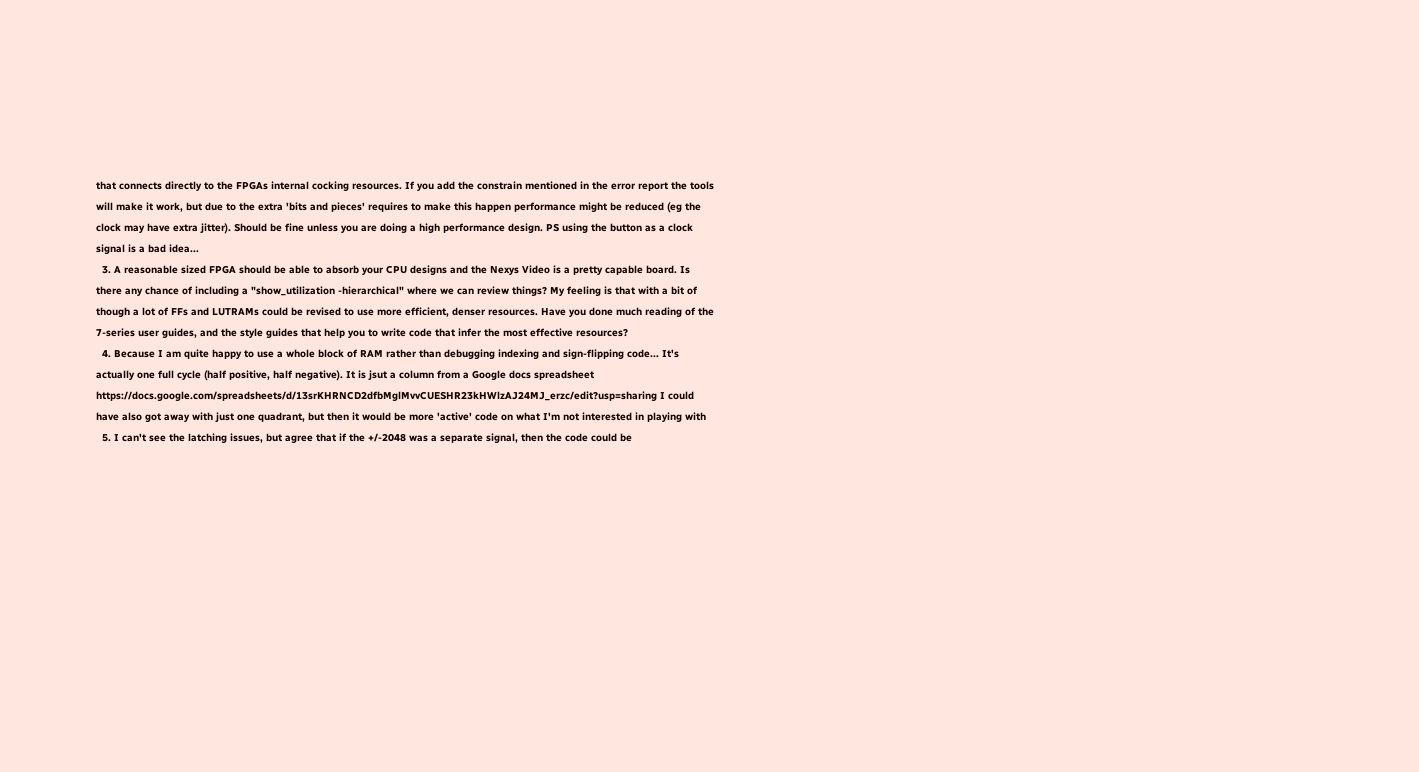that connects directly to the FPGAs internal cocking resources. If you add the constrain mentioned in the error report the tools will make it work, but due to the extra 'bits and pieces' requires to make this happen performance might be reduced (eg the clock may have extra jitter). Should be fine unless you are doing a high performance design. PS using the button as a clock signal is a bad idea...
  3. A reasonable sized FPGA should be able to absorb your CPU designs and the Nexys Video is a pretty capable board. Is there any chance of including a "show_utilization -hierarchical" where we can review things? My feeling is that with a bit of though a lot of FFs and LUTRAMs could be revised to use more efficient, denser resources. Have you done much reading of the 7-series user guides, and the style guides that help you to write code that infer the most effective resources?
  4. Because I am quite happy to use a whole block of RAM rather than debugging indexing and sign-flipping code... It's actually one full cycle (half positive, half negative). It is jsut a column from a Google docs spreadsheet https://docs.google.com/spreadsheets/d/13srKHRNCD2dfbMglMvvCUESHR23kHWlzAJ24MJ_erzc/edit?usp=sharing I could have also got away with just one quadrant, but then it would be more 'active' code on what I'm not interested in playing with
  5. I can't see the latching issues, but agree that if the +/-2048 was a separate signal, then the code could be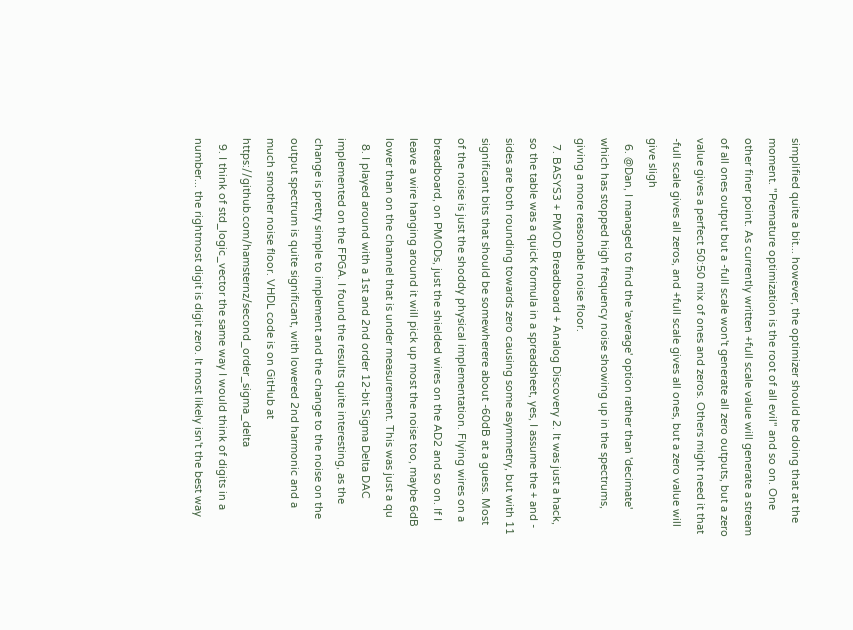simplified quite a bit... however, the optimizer should be doing that at the moment. "Premature optimization is the root of all evil" and so on. One other finer point. As currently written +full scale value will generate a stream of all ones output but a -full scale won't generate all zero outputs, but a zero value gives a perfect 50:50 mix of ones and zeros. Others might need it that -full scale gives all zeros, and +full scale gives all ones, but a zero value will give sligh
  6. @Dan, I managed to find the 'average' option rather than 'decimate' which has stopped high frequency noise showing up in the spectrums, giving a more reasonable noise floor.
  7. BASYS3 + PMOD Breadboard + Analog Discovery 2. It was just a hack, so the table was a quick formula in a spreadsheet, yes, I assume the + and - sides are both rounding towards zero causing some asymmetry, but with 11 significant bits that should be somewherere about -60dB at a guess. Most of the noise is just the shoddy physical implementation. Flying wires on a breadboard, on PMODs, just the shielded wires on the AD2 and so on. If I leave a wire hanging around it will pick up most the noise too, maybe 6dB lower than on the channel that is under measurement. This was just a qu
  8. I played around with a 1st and 2nd order 12-bit Sigma Delta DAC implemented on the FPGA. I found the results quite interesting, as the change is pretty simple to implement and the change to the noise on the output spectrum is quite significant, with lowered 2nd harmonic and a much smother noise floor. VHDL code is on GitHub at https://github.com/hamsternz/second_order_sigma_delta
  9. I think of std_logic_vector the same way I would think of digits in a number... the rightmost digit is digit zero. It most likely isn't the best way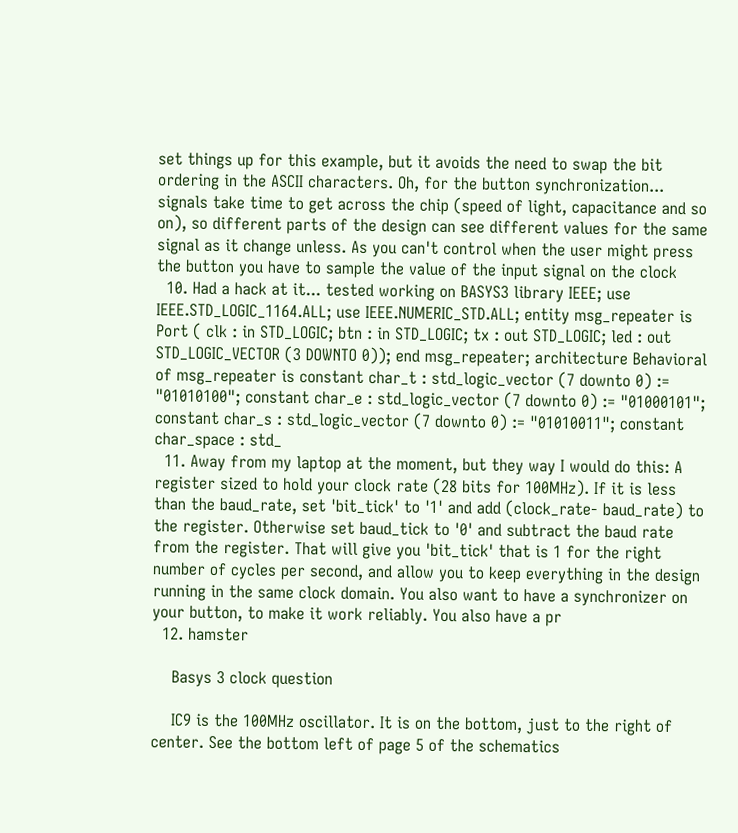set things up for this example, but it avoids the need to swap the bit ordering in the ASCII characters. Oh, for the button synchronization... signals take time to get across the chip (speed of light, capacitance and so on), so different parts of the design can see different values for the same signal as it change unless. As you can't control when the user might press the button you have to sample the value of the input signal on the clock
  10. Had a hack at it... tested working on BASYS3 library IEEE; use IEEE.STD_LOGIC_1164.ALL; use IEEE.NUMERIC_STD.ALL; entity msg_repeater is Port ( clk : in STD_LOGIC; btn : in STD_LOGIC; tx : out STD_LOGIC; led : out STD_LOGIC_VECTOR (3 DOWNTO 0)); end msg_repeater; architecture Behavioral of msg_repeater is constant char_t : std_logic_vector (7 downto 0) := "01010100"; constant char_e : std_logic_vector (7 downto 0) := "01000101"; constant char_s : std_logic_vector (7 downto 0) := "01010011"; constant char_space : std_
  11. Away from my laptop at the moment, but they way I would do this: A register sized to hold your clock rate (28 bits for 100MHz). If it is less than the baud_rate, set 'bit_tick' to '1' and add (clock_rate- baud_rate) to the register. Otherwise set baud_tick to '0' and subtract the baud rate from the register. That will give you 'bit_tick' that is 1 for the right number of cycles per second, and allow you to keep everything in the design running in the same clock domain. You also want to have a synchronizer on your button, to make it work reliably. You also have a pr
  12. hamster

    Basys 3 clock question

    IC9 is the 100MHz oscillator. It is on the bottom, just to the right of center. See the bottom left of page 5 of the schematics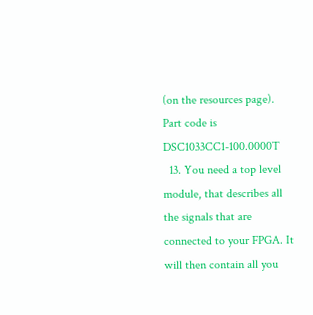(on the resources page). Part code is DSC1033CC1-100.0000T
  13. You need a top level module, that describes all the signals that are connected to your FPGA. It will then contain all you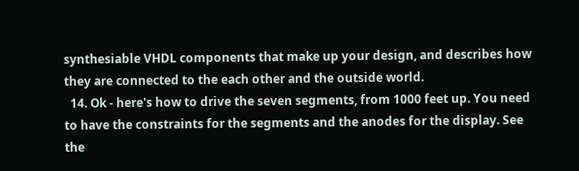synthesiable VHDL components that make up your design, and describes how they are connected to the each other and the outside world.
  14. Ok - here's how to drive the seven segments, from 1000 feet up. You need to have the constraints for the segments and the anodes for the display. See the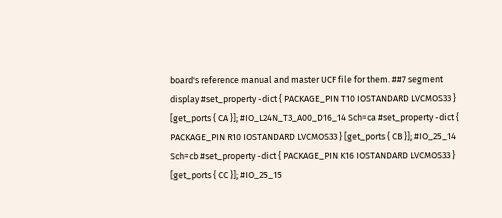board's reference manual and master UCF file for them. ##7 segment display #set_property -dict { PACKAGE_PIN T10 IOSTANDARD LVCMOS33 } [get_ports { CA }]; #IO_L24N_T3_A00_D16_14 Sch=ca #set_property -dict { PACKAGE_PIN R10 IOSTANDARD LVCMOS33 } [get_ports { CB }]; #IO_25_14 Sch=cb #set_property -dict { PACKAGE_PIN K16 IOSTANDARD LVCMOS33 } [get_ports { CC }]; #IO_25_15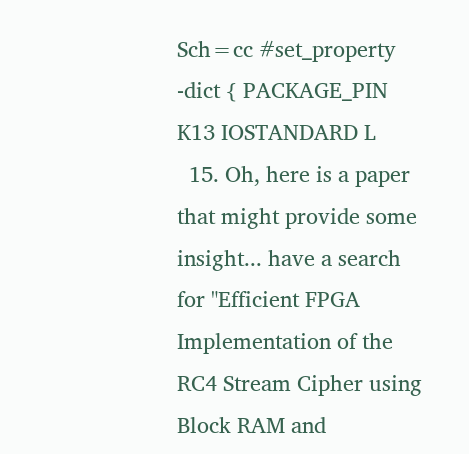Sch=cc #set_property -dict { PACKAGE_PIN K13 IOSTANDARD L
  15. Oh, here is a paper that might provide some insight... have a search for "Efficient FPGA Implementation of the RC4 Stream Cipher using Block RAM and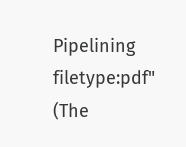Pipelining filetype:pdf" (The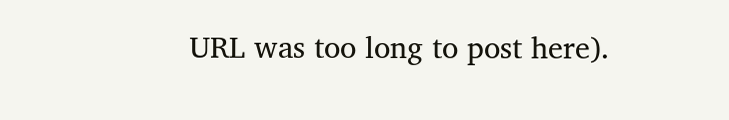URL was too long to post here).